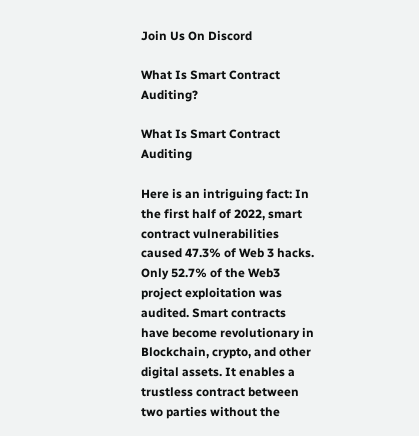Join Us On Discord

What Is Smart Contract Auditing?

What Is Smart Contract Auditing

Here is an intriguing fact: In the first half of 2022, smart contract vulnerabilities caused 47.3% of Web 3 hacks. Only 52.7% of the Web3 project exploitation was audited. Smart contracts have become revolutionary in Blockchain, crypto, and other digital assets. It enables a trustless contract between two parties without the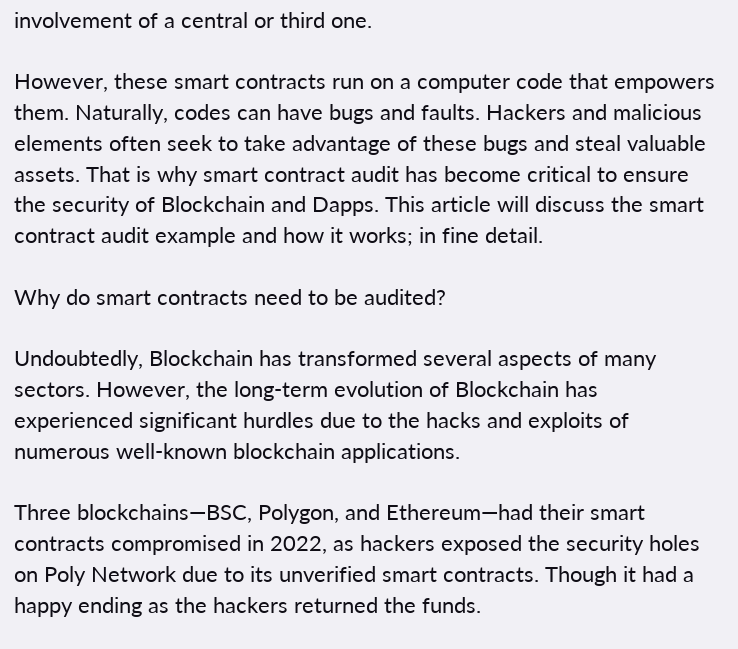involvement of a central or third one.

However, these smart contracts run on a computer code that empowers them. Naturally, codes can have bugs and faults. Hackers and malicious elements often seek to take advantage of these bugs and steal valuable assets. That is why smart contract audit has become critical to ensure the security of Blockchain and Dapps. This article will discuss the smart contract audit example and how it works; in fine detail.

Why do smart contracts need to be audited?

Undoubtedly, Blockchain has transformed several aspects of many sectors. However, the long-term evolution of Blockchain has experienced significant hurdles due to the hacks and exploits of numerous well-known blockchain applications.

Three blockchains—BSC, Polygon, and Ethereum—had their smart contracts compromised in 2022, as hackers exposed the security holes on Poly Network due to its unverified smart contracts. Though it had a happy ending as the hackers returned the funds.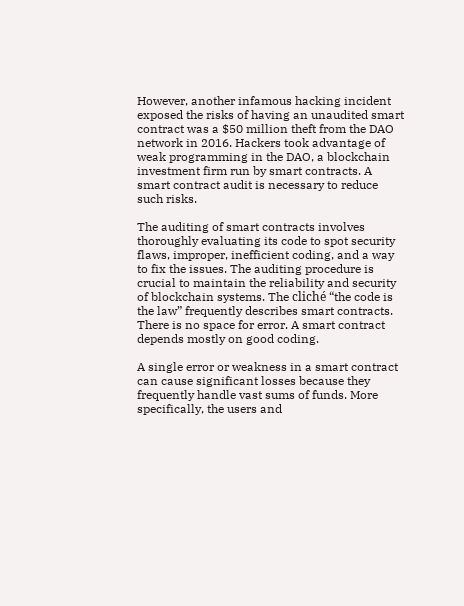However, another infamous hacking incident exposed the risks of having an unaudited smart contract was a $50 million theft from the DAO network in 2016. Hackers took advantage of weak programming in the DAO, a blockchain investment firm run by smart contracts. A smart contract audit is necessary to reduce such risks.

The auditing of smart contracts involves thoroughly evaluating its code to spot security flaws, improper, inefficient coding, and a way to fix the issues. The auditing procedure is crucial to maintain the reliability and security of blockchain systems. The cliché “the code is the law” frequently describes smart contracts. There is no space for error. A smart contract depends mostly on good coding.

A single error or weakness in a smart contract can cause significant losses because they frequently handle vast sums of funds. More specifically, the users and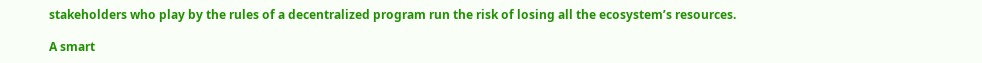stakeholders who play by the rules of a decentralized program run the risk of losing all the ecosystem’s resources.

A smart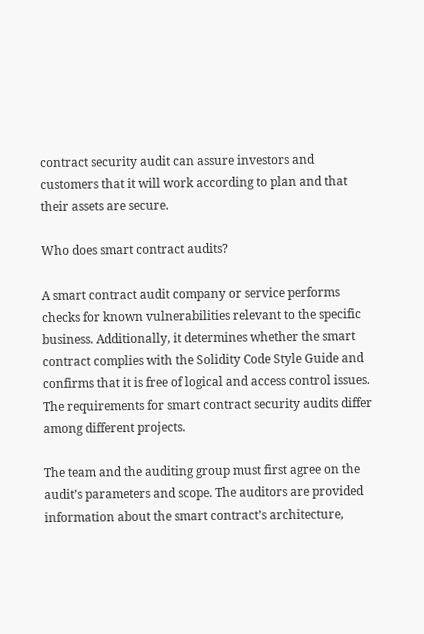contract security audit can assure investors and customers that it will work according to plan and that their assets are secure.

Who does smart contract audits?

A smart contract audit company or service performs checks for known vulnerabilities relevant to the specific business. Additionally, it determines whether the smart contract complies with the Solidity Code Style Guide and confirms that it is free of logical and access control issues. The requirements for smart contract security audits differ among different projects.

The team and the auditing group must first agree on the audit’s parameters and scope. The auditors are provided information about the smart contract’s architecture,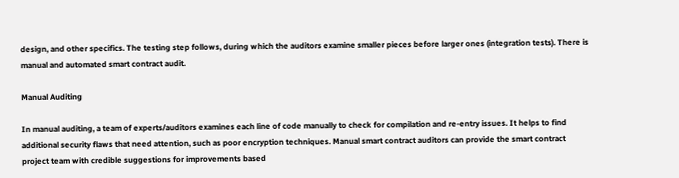design, and other specifics. The testing step follows, during which the auditors examine smaller pieces before larger ones (integration tests). There is manual and automated smart contract audit.

Manual Auditing

In manual auditing, a team of experts/auditors examines each line of code manually to check for compilation and re-entry issues. It helps to find additional security flaws that need attention, such as poor encryption techniques. Manual smart contract auditors can provide the smart contract project team with credible suggestions for improvements based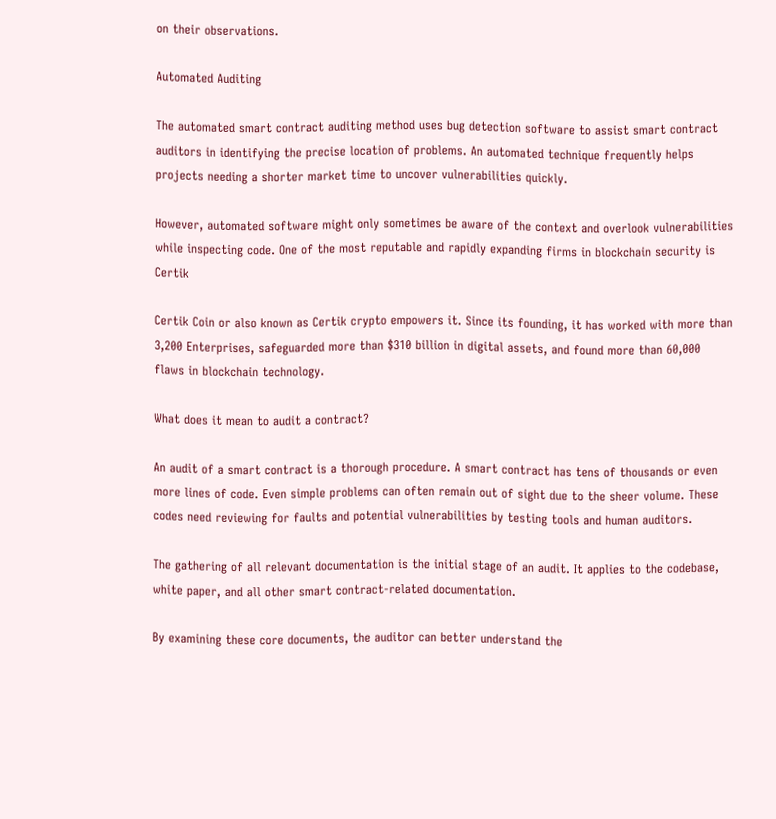on their observations.

Automated Auditing

The automated smart contract auditing method uses bug detection software to assist smart contract auditors in identifying the precise location of problems. An automated technique frequently helps projects needing a shorter market time to uncover vulnerabilities quickly.

However, automated software might only sometimes be aware of the context and overlook vulnerabilities while inspecting code. One of the most reputable and rapidly expanding firms in blockchain security is Certik

Certik Coin or also known as Certik crypto empowers it. Since its founding, it has worked with more than 3,200 Enterprises, safeguarded more than $310 billion in digital assets, and found more than 60,000 flaws in blockchain technology.

What does it mean to audit a contract?

An audit of a smart contract is a thorough procedure. A smart contract has tens of thousands or even more lines of code. Even simple problems can often remain out of sight due to the sheer volume. These codes need reviewing for faults and potential vulnerabilities by testing tools and human auditors.

The gathering of all relevant documentation is the initial stage of an audit. It applies to the codebase, white paper, and all other smart contract-related documentation.

By examining these core documents, the auditor can better understand the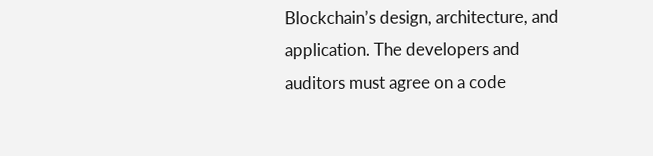Blockchain’s design, architecture, and application. The developers and auditors must agree on a code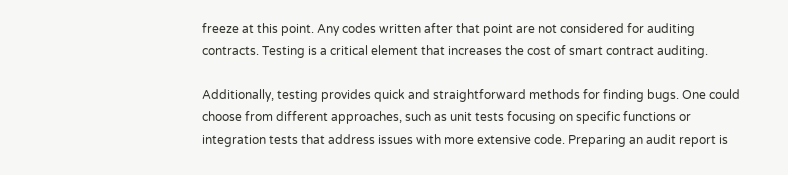freeze at this point. Any codes written after that point are not considered for auditing contracts. Testing is a critical element that increases the cost of smart contract auditing.

Additionally, testing provides quick and straightforward methods for finding bugs. One could choose from different approaches, such as unit tests focusing on specific functions or integration tests that address issues with more extensive code. Preparing an audit report is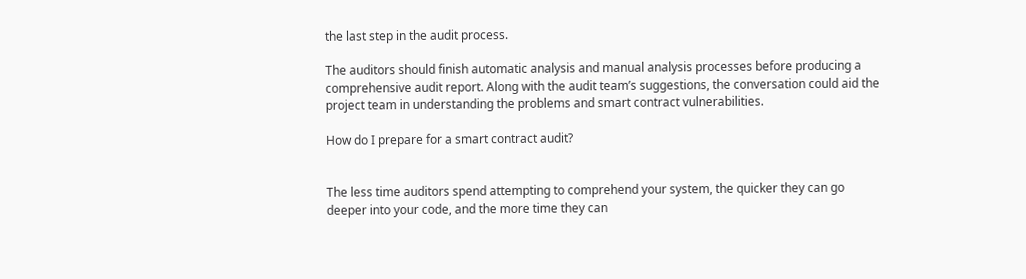the last step in the audit process.

The auditors should finish automatic analysis and manual analysis processes before producing a comprehensive audit report. Along with the audit team’s suggestions, the conversation could aid the project team in understanding the problems and smart contract vulnerabilities.

How do I prepare for a smart contract audit?


The less time auditors spend attempting to comprehend your system, the quicker they can go deeper into your code, and the more time they can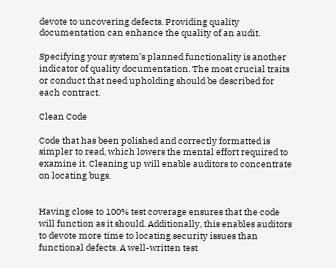devote to uncovering defects. Providing quality documentation can enhance the quality of an audit.

Specifying your system’s planned functionality is another indicator of quality documentation. The most crucial traits or conduct that need upholding should be described for each contract.

Clean Code

Code that has been polished and correctly formatted is simpler to read, which lowers the mental effort required to examine it. Cleaning up will enable auditors to concentrate on locating bugs.


Having close to 100% test coverage ensures that the code will function as it should. Additionally, this enables auditors to devote more time to locating security issues than functional defects. A well-written test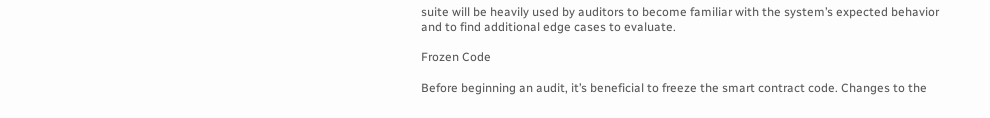suite will be heavily used by auditors to become familiar with the system’s expected behavior and to find additional edge cases to evaluate.

Frozen Code

Before beginning an audit, it’s beneficial to freeze the smart contract code. Changes to the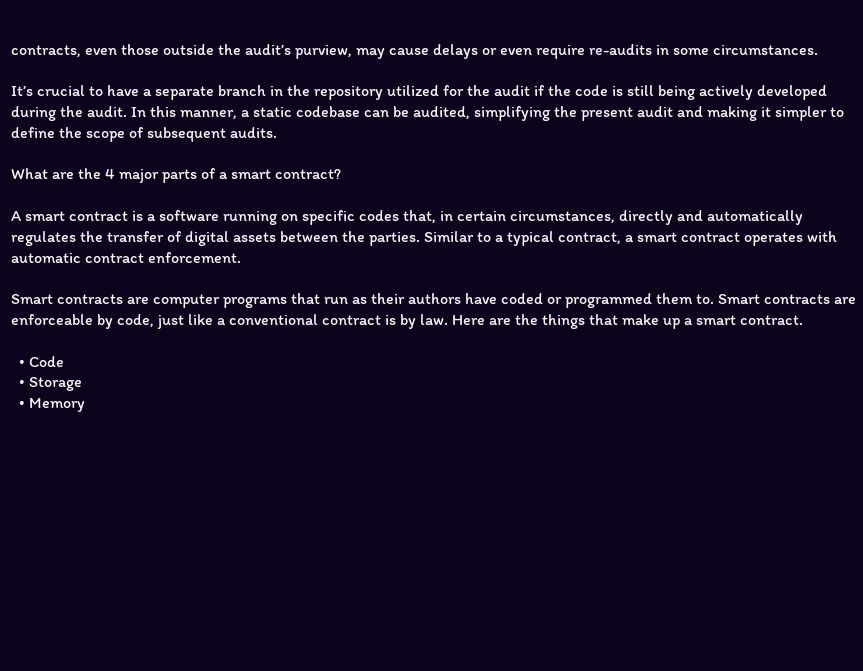contracts, even those outside the audit’s purview, may cause delays or even require re-audits in some circumstances.

It’s crucial to have a separate branch in the repository utilized for the audit if the code is still being actively developed during the audit. In this manner, a static codebase can be audited, simplifying the present audit and making it simpler to define the scope of subsequent audits.

What are the 4 major parts of a smart contract?

A smart contract is a software running on specific codes that, in certain circumstances, directly and automatically regulates the transfer of digital assets between the parties. Similar to a typical contract, a smart contract operates with automatic contract enforcement.

Smart contracts are computer programs that run as their authors have coded or programmed them to. Smart contracts are enforceable by code, just like a conventional contract is by law. Here are the things that make up a smart contract.

  • Code
  • Storage
  • Memory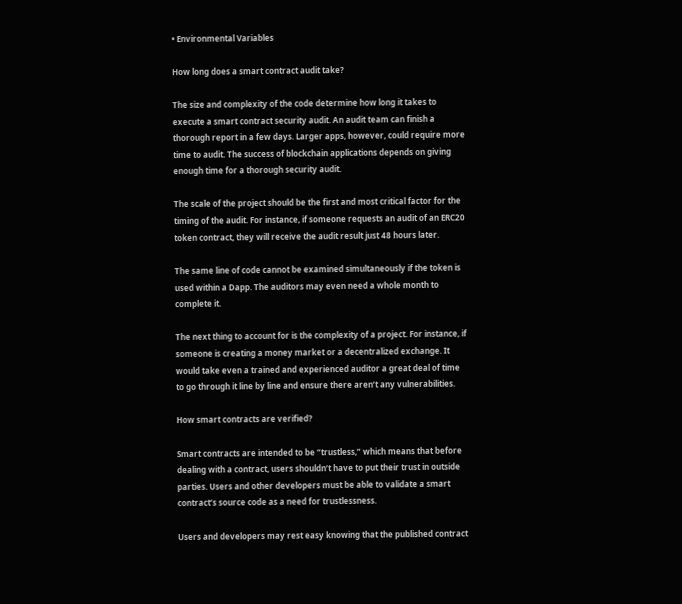• Environmental Variables

How long does a smart contract audit take?

The size and complexity of the code determine how long it takes to execute a smart contract security audit. An audit team can finish a thorough report in a few days. Larger apps, however, could require more time to audit. The success of blockchain applications depends on giving enough time for a thorough security audit.

The scale of the project should be the first and most critical factor for the timing of the audit. For instance, if someone requests an audit of an ERC20 token contract, they will receive the audit result just 48 hours later.

The same line of code cannot be examined simultaneously if the token is used within a Dapp. The auditors may even need a whole month to complete it.

The next thing to account for is the complexity of a project. For instance, if someone is creating a money market or a decentralized exchange. It would take even a trained and experienced auditor a great deal of time to go through it line by line and ensure there aren’t any vulnerabilities.

How smart contracts are verified?

Smart contracts are intended to be “trustless,” which means that before dealing with a contract, users shouldn’t have to put their trust in outside parties. Users and other developers must be able to validate a smart contract’s source code as a need for trustlessness.

Users and developers may rest easy knowing that the published contract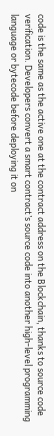code is the same as the active one at the contract address on the Blockchain, thanks to source code verification. Developers convert a smart contract’s source code into another high-level programming language or bytecode before deploying it on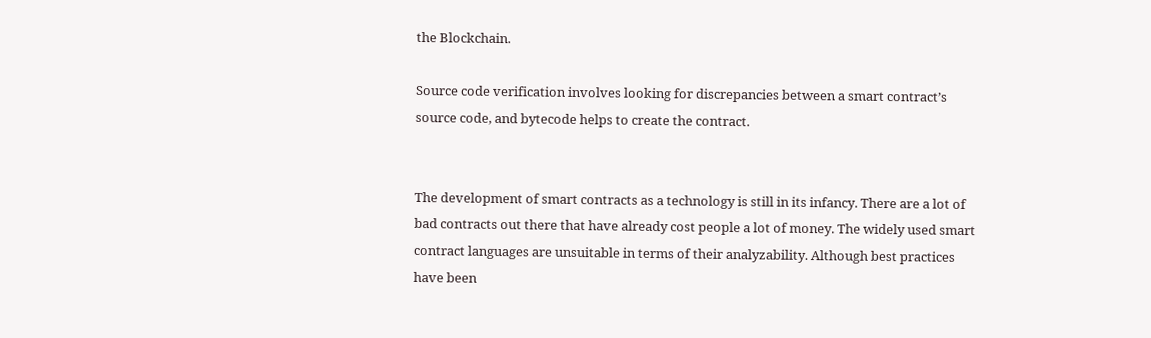the Blockchain.

Source code verification involves looking for discrepancies between a smart contract’s source code, and bytecode helps to create the contract.


The development of smart contracts as a technology is still in its infancy. There are a lot of bad contracts out there that have already cost people a lot of money. The widely used smart contract languages are unsuitable in terms of their analyzability. Although best practices have been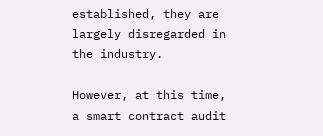established, they are largely disregarded in the industry.

However, at this time, a smart contract audit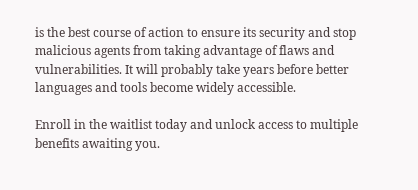is the best course of action to ensure its security and stop malicious agents from taking advantage of flaws and vulnerabilities. It will probably take years before better languages and tools become widely accessible.

Enroll in the waitlist today and unlock access to multiple benefits awaiting you.